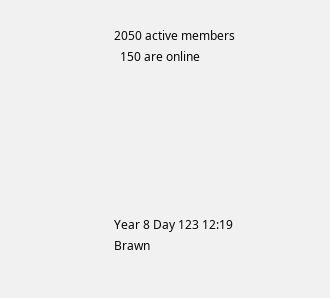2050 active members
  150 are online







Year 8 Day 123 12:19
Brawn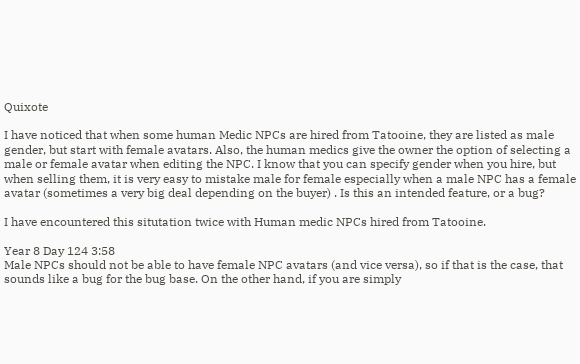Quixote

I have noticed that when some human Medic NPCs are hired from Tatooine, they are listed as male gender, but start with female avatars. Also, the human medics give the owner the option of selecting a male or female avatar when editing the NPC. I know that you can specify gender when you hire, but when selling them, it is very easy to mistake male for female especially when a male NPC has a female avatar (sometimes a very big deal depending on the buyer) . Is this an intended feature, or a bug?

I have encountered this situtation twice with Human medic NPCs hired from Tatooine.

Year 8 Day 124 3:58
Male NPCs should not be able to have female NPC avatars (and vice versa), so if that is the case, that sounds like a bug for the bug base. On the other hand, if you are simply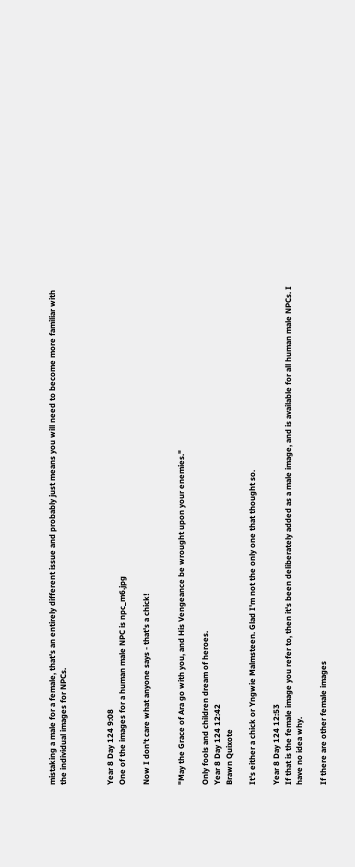mistaking a male for a female, that's an entirely different issue and probably just means you will need to become more familiar with the individual images for NPCs.



Year 8 Day 124 9:08
One of the images for a human male NPC is npc_m6.jpg

Now I don't care what anyone says - that's a chick!


"May the Grace of Ara go with you, and His Vengeance be wrought upon your enemies."

Only fools and children dream of heroes.
Year 8 Day 124 12:42
Brawn Quixote

It's either a chick or Yngwie Malmsteen. Glad I'm not the only one that thought so.

Year 8 Day 124 12:53
If that is the female image you refer to, then it's been deliberately added as a male image, and is available for all human male NPCs. I have no idea why.

If there are other female images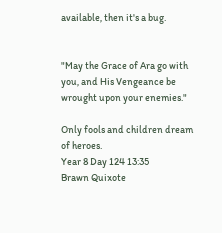available, then it's a bug.


"May the Grace of Ara go with you, and His Vengeance be wrought upon your enemies."

Only fools and children dream of heroes.
Year 8 Day 124 13:35
Brawn Quixote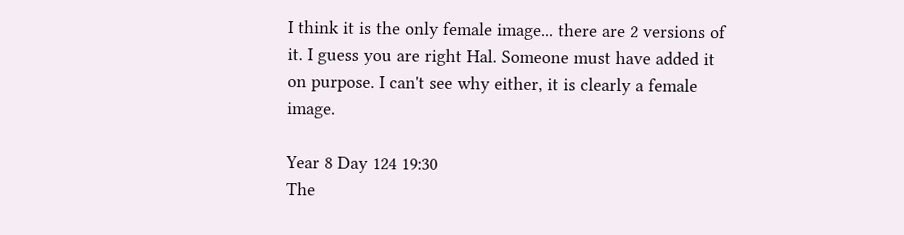I think it is the only female image... there are 2 versions of it. I guess you are right Hal. Someone must have added it on purpose. I can't see why either, it is clearly a female image.

Year 8 Day 124 19:30
The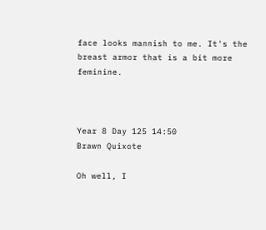face looks mannish to me. It's the breast armor that is a bit more feminine.



Year 8 Day 125 14:50
Brawn Quixote

Oh well, I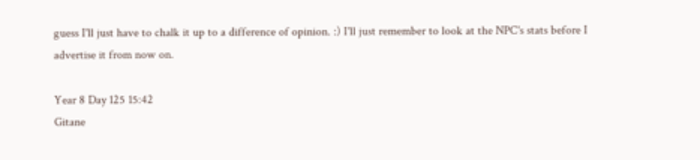guess I'll just have to chalk it up to a difference of opinion. :) I'll just remember to look at the NPC's stats before I advertise it from now on.

Year 8 Day 125 15:42
Gitane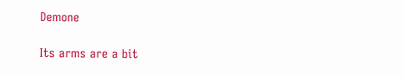Demone

Its arms are a bit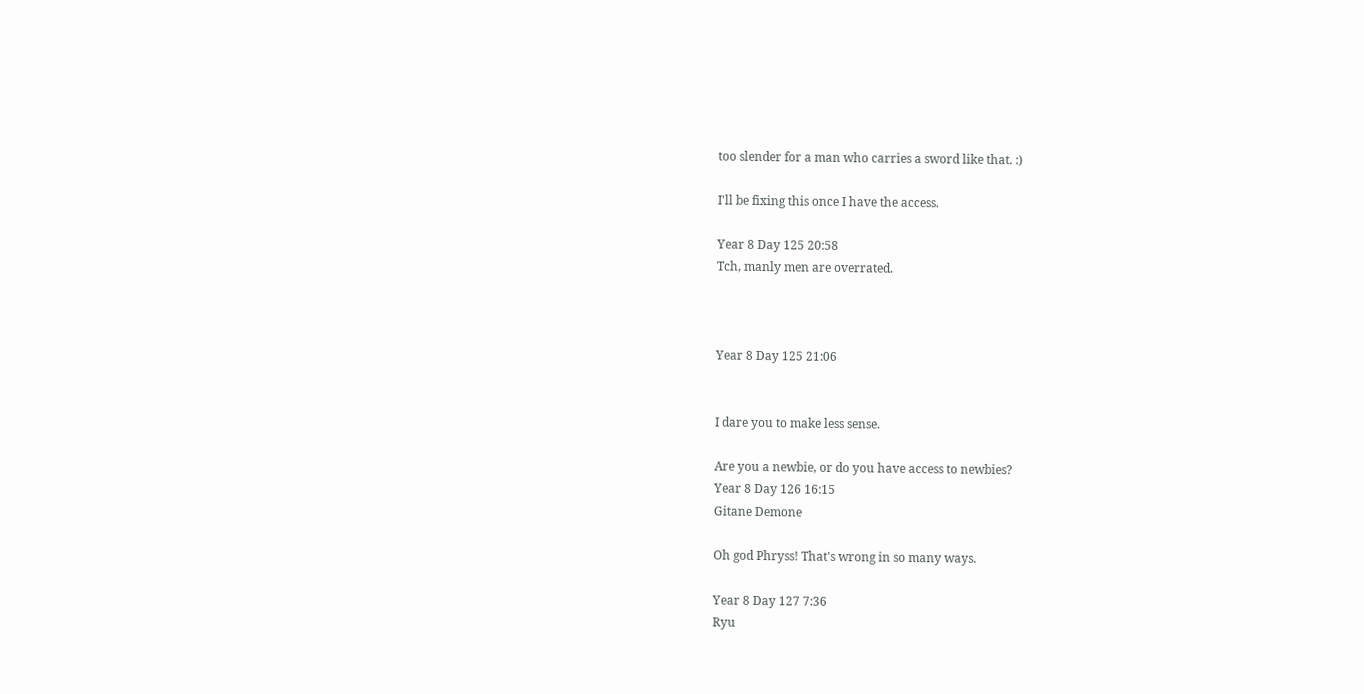too slender for a man who carries a sword like that. :)

I'll be fixing this once I have the access.

Year 8 Day 125 20:58
Tch, manly men are overrated.



Year 8 Day 125 21:06


I dare you to make less sense.

Are you a newbie, or do you have access to newbies?
Year 8 Day 126 16:15
Gitane Demone

Oh god Phryss! That's wrong in so many ways.

Year 8 Day 127 7:36
Ryu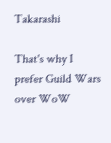Takarashi

That's why I prefer Guild Wars over WoW